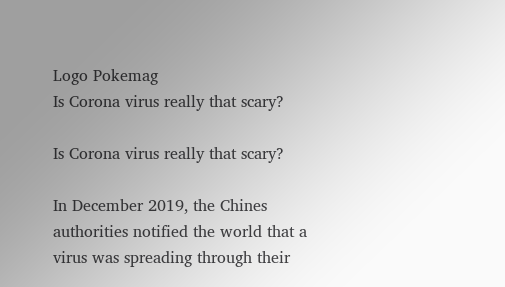Logo Pokemag
Is Corona virus really that scary?

Is Corona virus really that scary?

In December 2019, the Chines authorities notified the world that a virus was spreading through their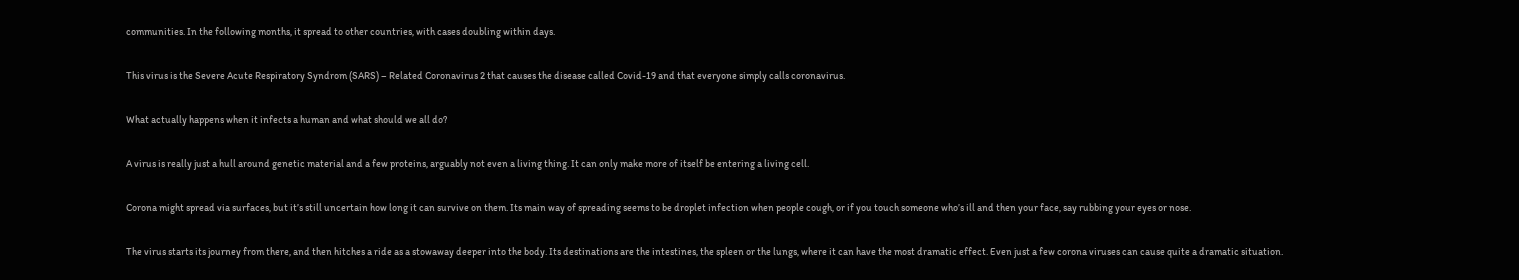communities. In the following months, it spread to other countries, with cases doubling within days.

This virus is the Severe Acute Respiratory Syndrom (SARS) – Related Coronavirus 2 that causes the disease called Covid-19 and that everyone simply calls coronavirus.

What actually happens when it infects a human and what should we all do?

A virus is really just a hull around genetic material and a few proteins, arguably not even a living thing. It can only make more of itself be entering a living cell.

Corona might spread via surfaces, but it’s still uncertain how long it can survive on them. Its main way of spreading seems to be droplet infection when people cough, or if you touch someone who’s ill and then your face, say rubbing your eyes or nose.

The virus starts its journey from there, and then hitches a ride as a stowaway deeper into the body. Its destinations are the intestines, the spleen or the lungs, where it can have the most dramatic effect. Even just a few corona viruses can cause quite a dramatic situation.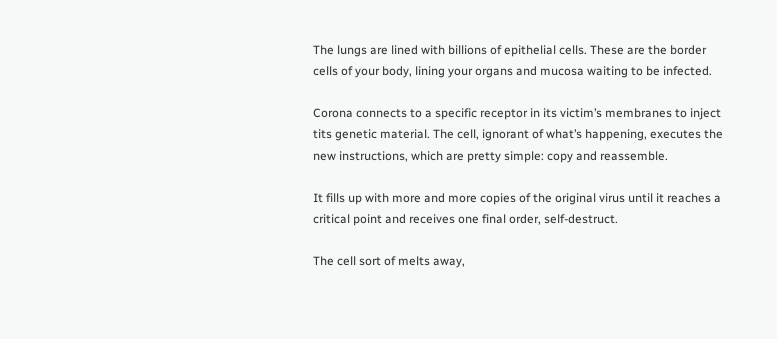The lungs are lined with billions of epithelial cells. These are the border cells of your body, lining your organs and mucosa waiting to be infected.

Corona connects to a specific receptor in its victim’s membranes to inject tits genetic material. The cell, ignorant of what’s happening, executes the new instructions, which are pretty simple: copy and reassemble.

It fills up with more and more copies of the original virus until it reaches a critical point and receives one final order, self-destruct.

The cell sort of melts away,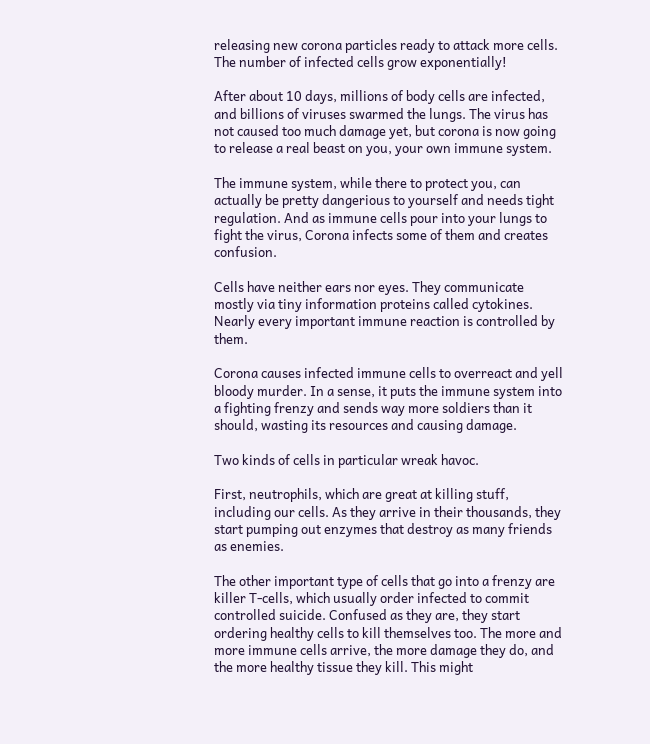releasing new corona particles ready to attack more cells. The number of infected cells grow exponentially!

After about 10 days, millions of body cells are infected, and billions of viruses swarmed the lungs. The virus has not caused too much damage yet, but corona is now going to release a real beast on you, your own immune system.

The immune system, while there to protect you, can actually be pretty dangerious to yourself and needs tight regulation. And as immune cells pour into your lungs to fight the virus, Corona infects some of them and creates confusion.

Cells have neither ears nor eyes. They communicate mostly via tiny information proteins called cytokines. Nearly every important immune reaction is controlled by them.

Corona causes infected immune cells to overreact and yell bloody murder. In a sense, it puts the immune system into a fighting frenzy and sends way more soldiers than it should, wasting its resources and causing damage.

Two kinds of cells in particular wreak havoc.

First, neutrophils, which are great at killing stuff, including our cells. As they arrive in their thousands, they start pumping out enzymes that destroy as many friends as enemies.

The other important type of cells that go into a frenzy are killer T-cells, which usually order infected to commit controlled suicide. Confused as they are, they start ordering healthy cells to kill themselves too. The more and more immune cells arrive, the more damage they do, and the more healthy tissue they kill. This might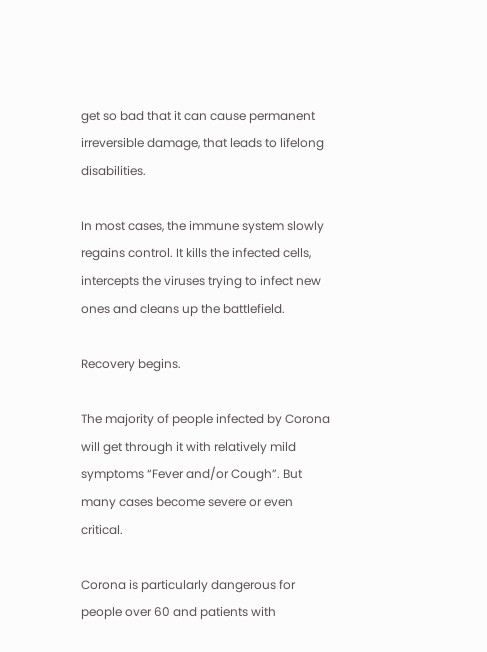get so bad that it can cause permanent irreversible damage, that leads to lifelong disabilities.

In most cases, the immune system slowly regains control. It kills the infected cells, intercepts the viruses trying to infect new ones and cleans up the battlefield.

Recovery begins.

The majority of people infected by Corona will get through it with relatively mild symptoms “Fever and/or Cough”. But many cases become severe or even critical.

Corona is particularly dangerous for people over 60 and patients with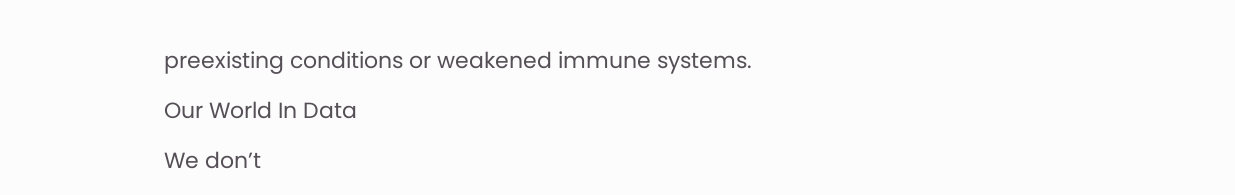preexisting conditions or weakened immune systems.

Our World In Data

We don’t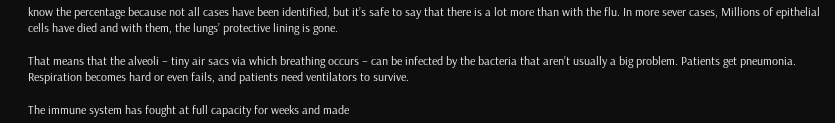know the percentage because not all cases have been identified, but it’s safe to say that there is a lot more than with the flu. In more sever cases, Millions of epithelial cells have died and with them, the lungs’ protective lining is gone.

That means that the alveoli – tiny air sacs via which breathing occurs – can be infected by the bacteria that aren’t usually a big problem. Patients get pneumonia. Respiration becomes hard or even fails, and patients need ventilators to survive.

The immune system has fought at full capacity for weeks and made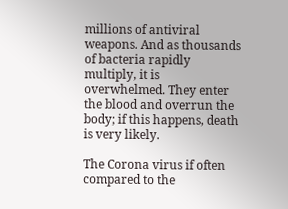millions of antiviral weapons. And as thousands of bacteria rapidly multiply, it is overwhelmed. They enter the blood and overrun the body; if this happens, death is very likely.

The Corona virus if often compared to the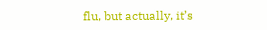flu, but actually, it’s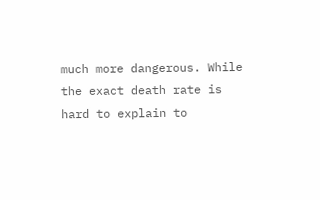much more dangerous. While the exact death rate is hard to explain to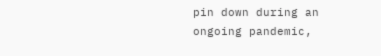pin down during an ongoing pandemic,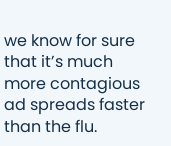we know for sure that it’s much more contagious ad spreads faster than the flu.